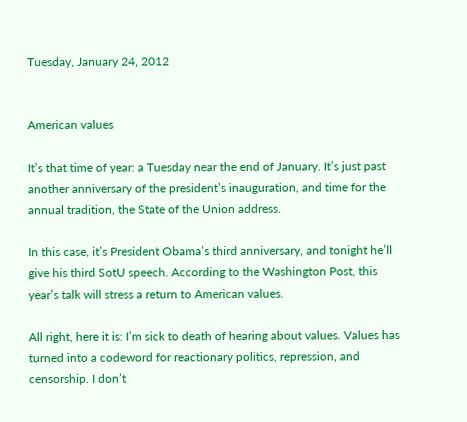Tuesday, January 24, 2012


American values

It’s that time of year: a Tuesday near the end of January. It’s just past another anniversary of the president’s inauguration, and time for the annual tradition, the State of the Union address.

In this case, it’s President Obama’s third anniversary, and tonight he’ll give his third SotU speech. According to the Washington Post, this year’s talk will stress a return to American values.

All right, here it is: I’m sick to death of hearing about values. Values has turned into a codeword for reactionary politics, repression, and censorship. I don’t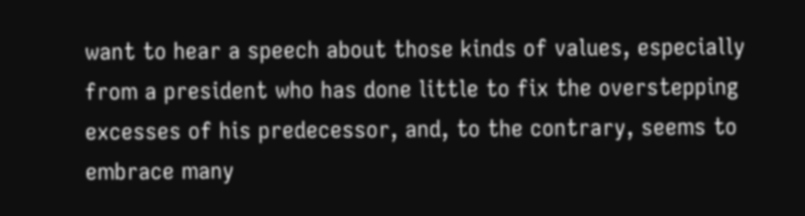want to hear a speech about those kinds of values, especially from a president who has done little to fix the overstepping excesses of his predecessor, and, to the contrary, seems to embrace many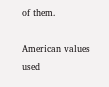of them.

American values used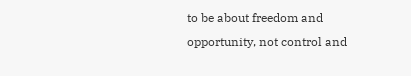to be about freedom and opportunity, not control and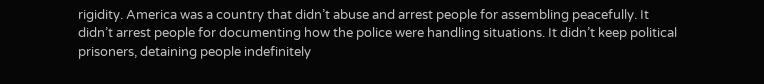rigidity. America was a country that didn’t abuse and arrest people for assembling peacefully. It didn’t arrest people for documenting how the police were handling situations. It didn’t keep political prisoners, detaining people indefinitely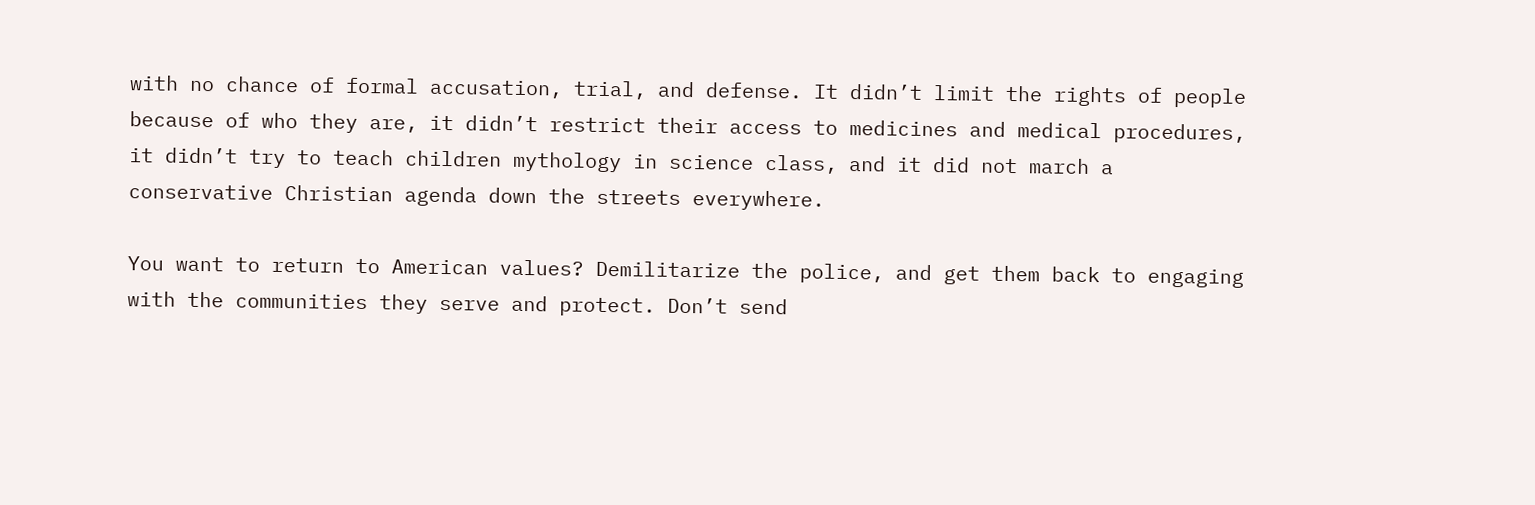with no chance of formal accusation, trial, and defense. It didn’t limit the rights of people because of who they are, it didn’t restrict their access to medicines and medical procedures, it didn’t try to teach children mythology in science class, and it did not march a conservative Christian agenda down the streets everywhere.

You want to return to American values? Demilitarize the police, and get them back to engaging with the communities they serve and protect. Don’t send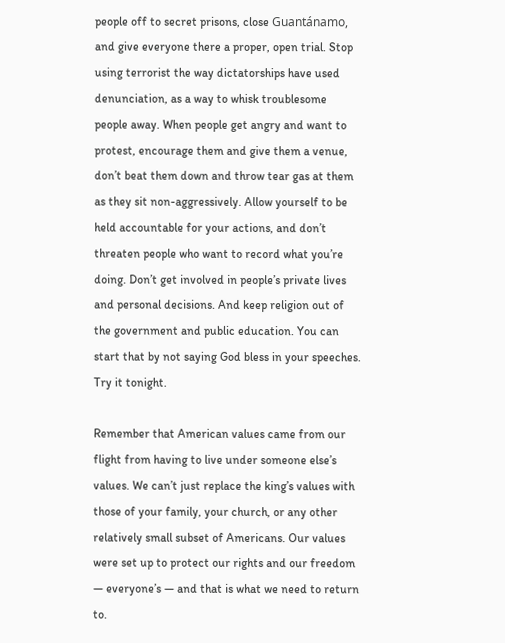people off to secret prisons, close Guantánamo, and give everyone there a proper, open trial. Stop using terrorist the way dictatorships have used denunciation, as a way to whisk troublesome people away. When people get angry and want to protest, encourage them and give them a venue, don’t beat them down and throw tear gas at them as they sit non-aggressively. Allow yourself to be held accountable for your actions, and don’t threaten people who want to record what you’re doing. Don’t get involved in people’s private lives and personal decisions. And keep religion out of the government and public education. You can start that by not saying God bless in your speeches. Try it tonight.

Remember that American values came from our flight from having to live under someone else’s values. We can’t just replace the king’s values with those of your family, your church, or any other relatively small subset of Americans. Our values were set up to protect our rights and our freedom — everyone’s — and that is what we need to return to.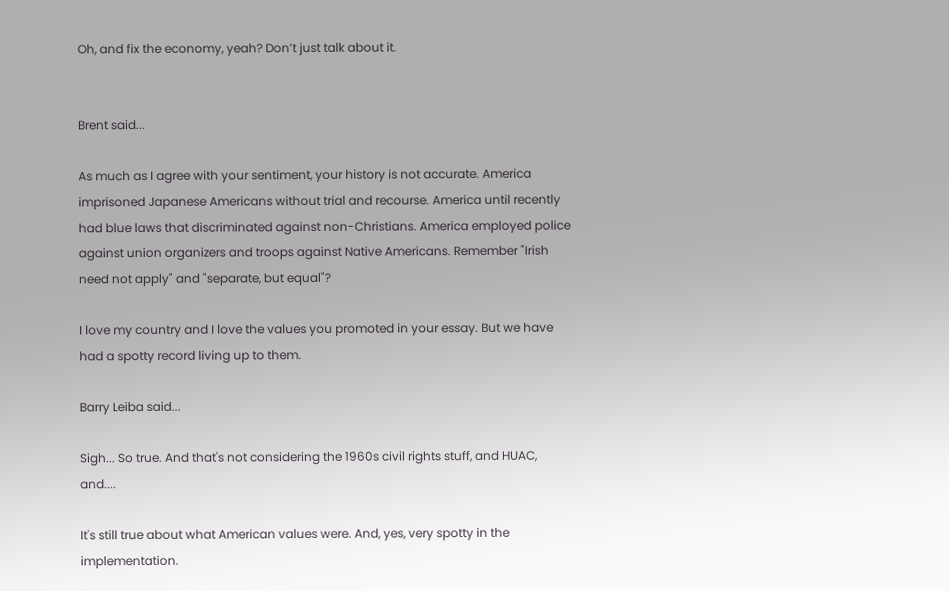Oh, and fix the economy, yeah? Don’t just talk about it.


Brent said...

As much as I agree with your sentiment, your history is not accurate. America imprisoned Japanese Americans without trial and recourse. America until recently had blue laws that discriminated against non-Christians. America employed police against union organizers and troops against Native Americans. Remember "Irish need not apply" and "separate, but equal"?

I love my country and I love the values you promoted in your essay. But we have had a spotty record living up to them.

Barry Leiba said...

Sigh... So true. And that's not considering the 1960s civil rights stuff, and HUAC, and....

It's still true about what American values were. And, yes, very spotty in the implementation.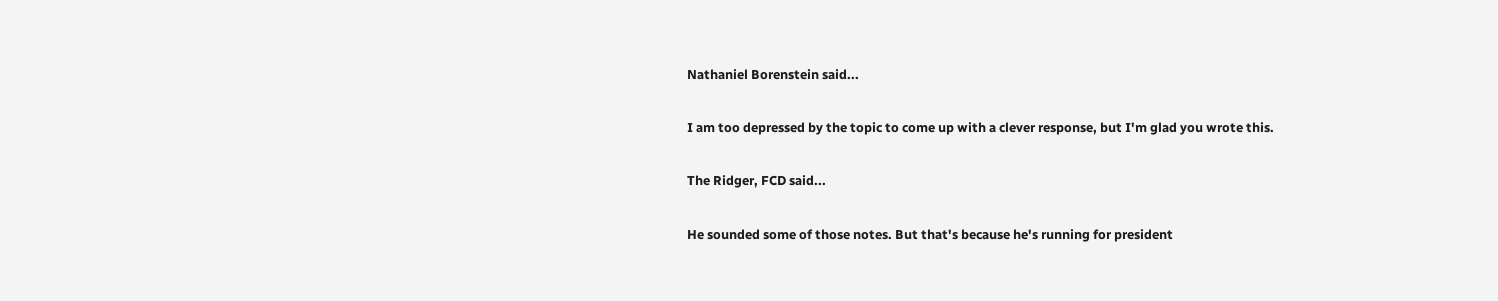Nathaniel Borenstein said...

I am too depressed by the topic to come up with a clever response, but I'm glad you wrote this.

The Ridger, FCD said...

He sounded some of those notes. But that's because he's running for president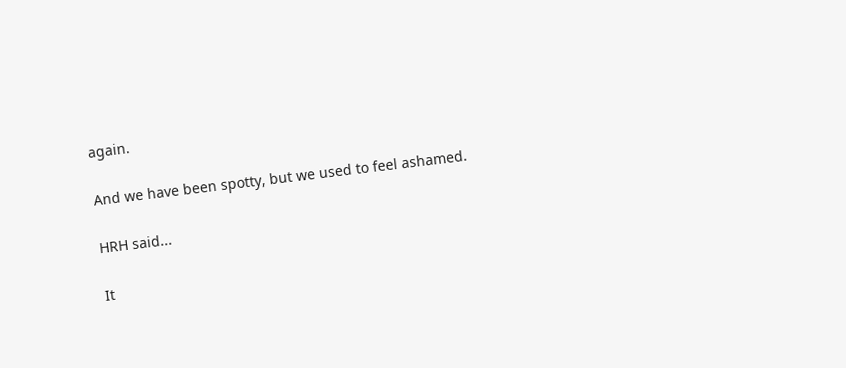again.

And we have been spotty, but we used to feel ashamed.

HRH said...

It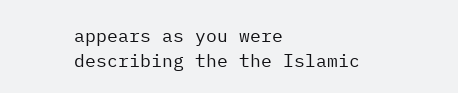appears as you were describing the the Islamic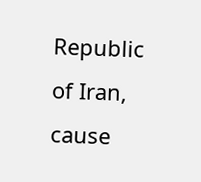Republic of Iran, cause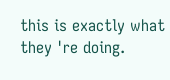this is exactly what they 're doing.